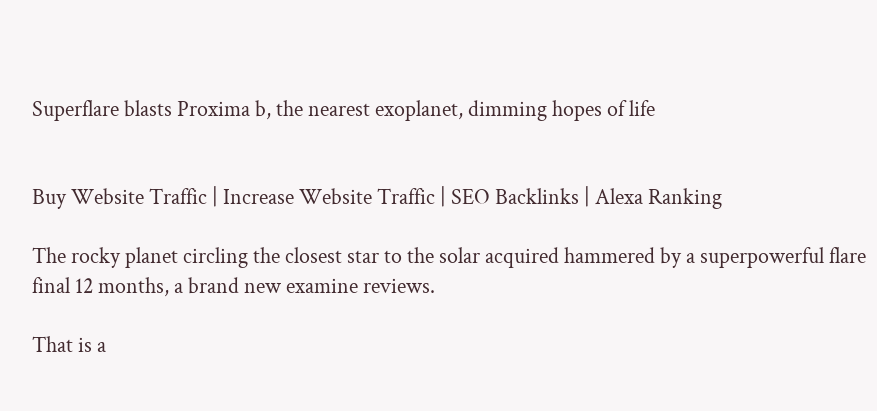Superflare blasts Proxima b, the nearest exoplanet, dimming hopes of life


Buy Website Traffic | Increase Website Traffic | SEO Backlinks | Alexa Ranking

The rocky planet circling the closest star to the solar acquired hammered by a superpowerful flare final 12 months, a brand new examine reviews.

That is a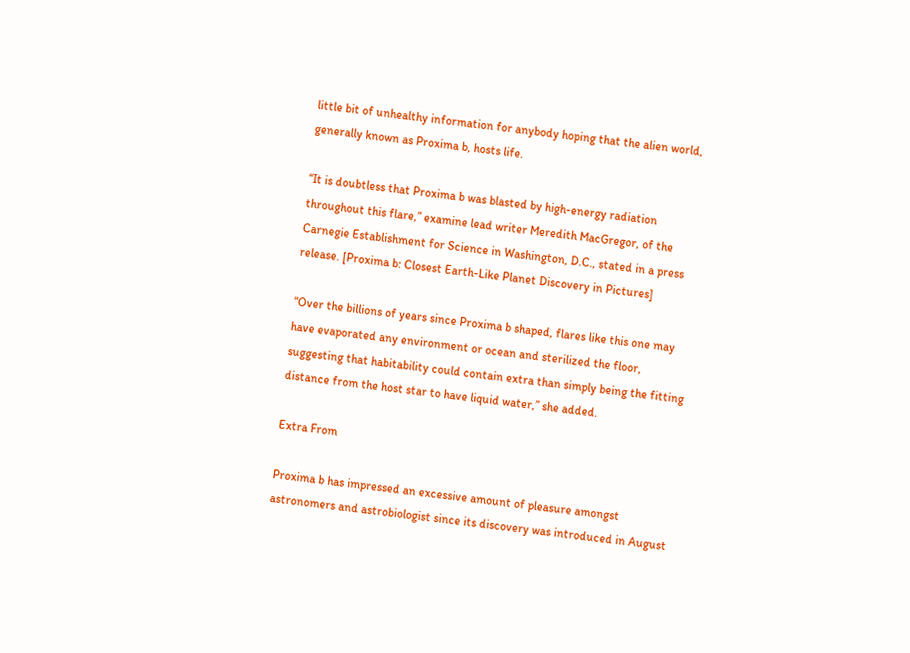little bit of unhealthy information for anybody hoping that the alien world, generally known as Proxima b, hosts life.

“It is doubtless that Proxima b was blasted by high-energy radiation throughout this flare,” examine lead writer Meredith MacGregor, of the Carnegie Establishment for Science in Washington, D.C., stated in a press release. [Proxima b: Closest Earth-Like Planet Discovery in Pictures]

“Over the billions of years since Proxima b shaped, flares like this one may have evaporated any environment or ocean and sterilized the floor, suggesting that habitability could contain extra than simply being the fitting distance from the host star to have liquid water,” she added.

Extra From

Proxima b has impressed an excessive amount of pleasure amongst astronomers and astrobiologist since its discovery was introduced in August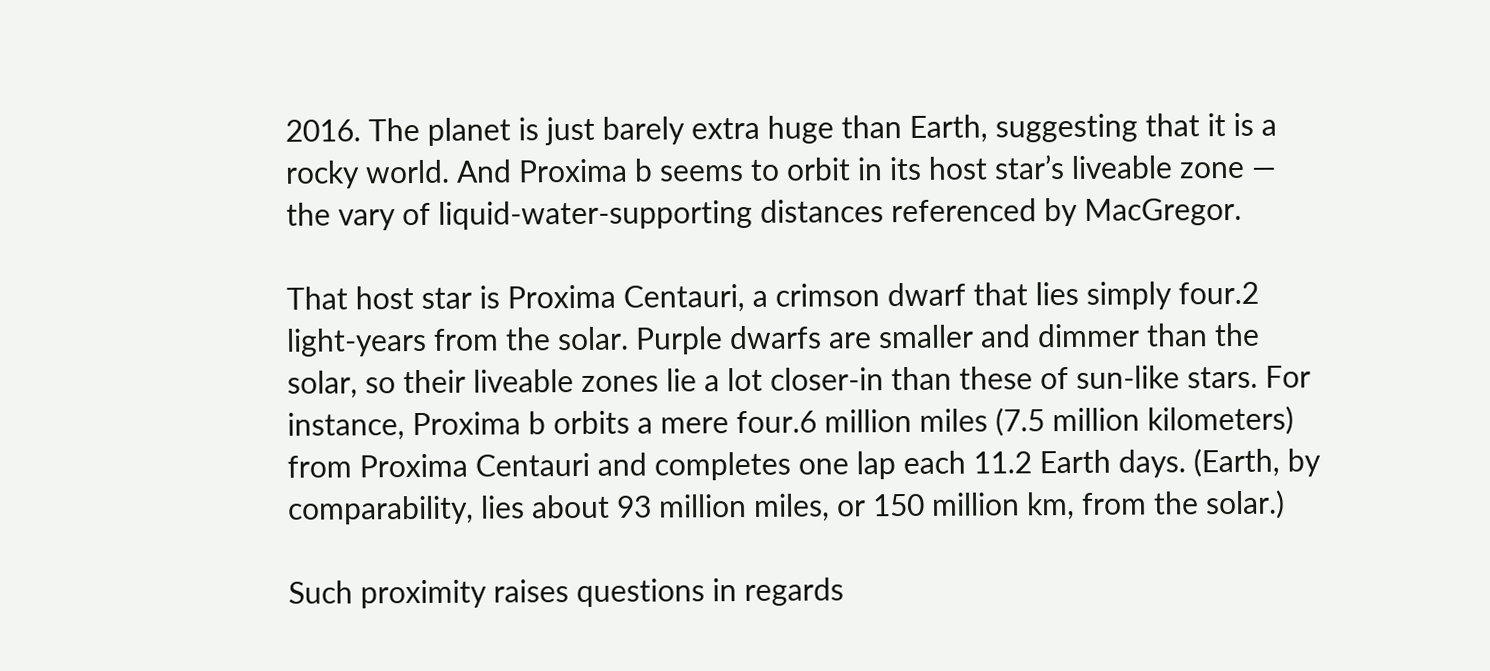2016. The planet is just barely extra huge than Earth, suggesting that it is a rocky world. And Proxima b seems to orbit in its host star’s liveable zone — the vary of liquid-water-supporting distances referenced by MacGregor.

That host star is Proxima Centauri, a crimson dwarf that lies simply four.2 light-years from the solar. Purple dwarfs are smaller and dimmer than the solar, so their liveable zones lie a lot closer-in than these of sun-like stars. For instance, Proxima b orbits a mere four.6 million miles (7.5 million kilometers) from Proxima Centauri and completes one lap each 11.2 Earth days. (Earth, by comparability, lies about 93 million miles, or 150 million km, from the solar.)

Such proximity raises questions in regards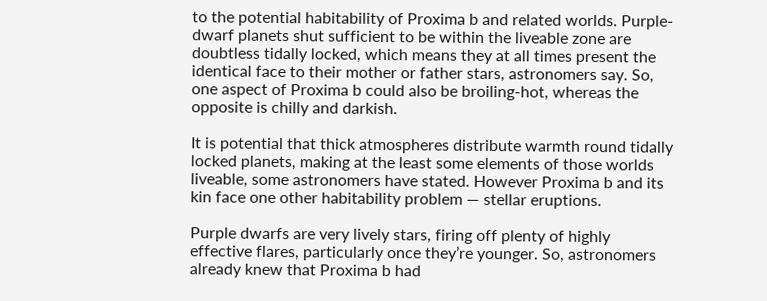to the potential habitability of Proxima b and related worlds. Purple-dwarf planets shut sufficient to be within the liveable zone are doubtless tidally locked, which means they at all times present the identical face to their mother or father stars, astronomers say. So, one aspect of Proxima b could also be broiling-hot, whereas the opposite is chilly and darkish.

It is potential that thick atmospheres distribute warmth round tidally locked planets, making at the least some elements of those worlds liveable, some astronomers have stated. However Proxima b and its kin face one other habitability problem — stellar eruptions.

Purple dwarfs are very lively stars, firing off plenty of highly effective flares, particularly once they’re younger. So, astronomers already knew that Proxima b had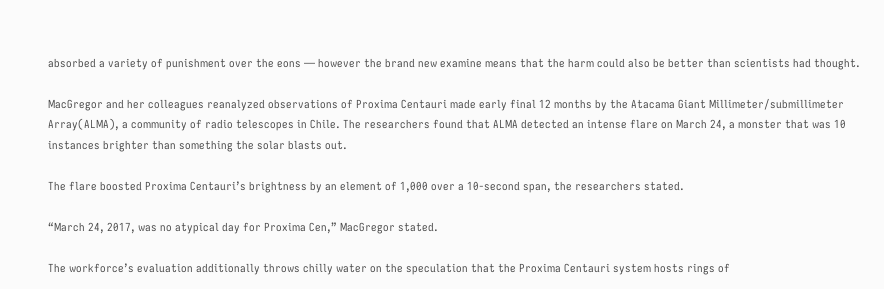absorbed a variety of punishment over the eons — however the brand new examine means that the harm could also be better than scientists had thought.

MacGregor and her colleagues reanalyzed observations of Proxima Centauri made early final 12 months by the Atacama Giant Millimeter/submillimeter Array(ALMA), a community of radio telescopes in Chile. The researchers found that ALMA detected an intense flare on March 24, a monster that was 10 instances brighter than something the solar blasts out.

The flare boosted Proxima Centauri’s brightness by an element of 1,000 over a 10-second span, the researchers stated.

“March 24, 2017, was no atypical day for Proxima Cen,” MacGregor stated.

The workforce’s evaluation additionally throws chilly water on the speculation that the Proxima Centauri system hosts rings of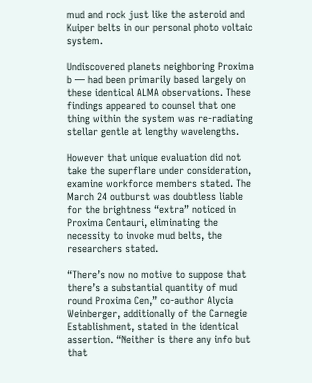mud and rock just like the asteroid and Kuiper belts in our personal photo voltaic system.

Undiscovered planets neighboring Proxima b — had been primarily based largely on these identical ALMA observations. These findings appeared to counsel that one thing within the system was re-radiating stellar gentle at lengthy wavelengths.

However that unique evaluation did not take the superflare under consideration, examine workforce members stated. The March 24 outburst was doubtless liable for the brightness “extra” noticed in Proxima Centauri, eliminating the necessity to invoke mud belts, the researchers stated.

“There’s now no motive to suppose that there’s a substantial quantity of mud round Proxima Cen,” co-author Alycia Weinberger, additionally of the Carnegie Establishment, stated in the identical assertion. “Neither is there any info but that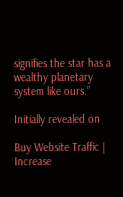signifies the star has a wealthy planetary system like ours.”

Initially revealed on

Buy Website Traffic | Increase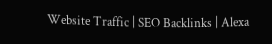Website Traffic | SEO Backlinks | Alexa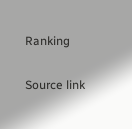Ranking

Source link